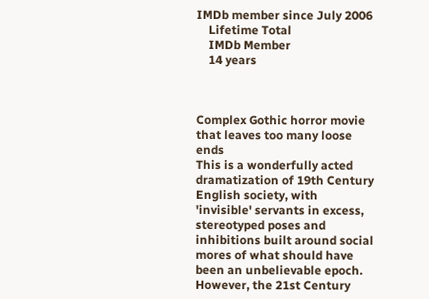IMDb member since July 2006
    Lifetime Total
    IMDb Member
    14 years



Complex Gothic horror movie that leaves too many loose ends
This is a wonderfully acted dramatization of 19th Century English society, with 'invisible' servants in excess, stereotyped poses and inhibitions built around social mores of what should have been an unbelievable epoch. However, the 21st Century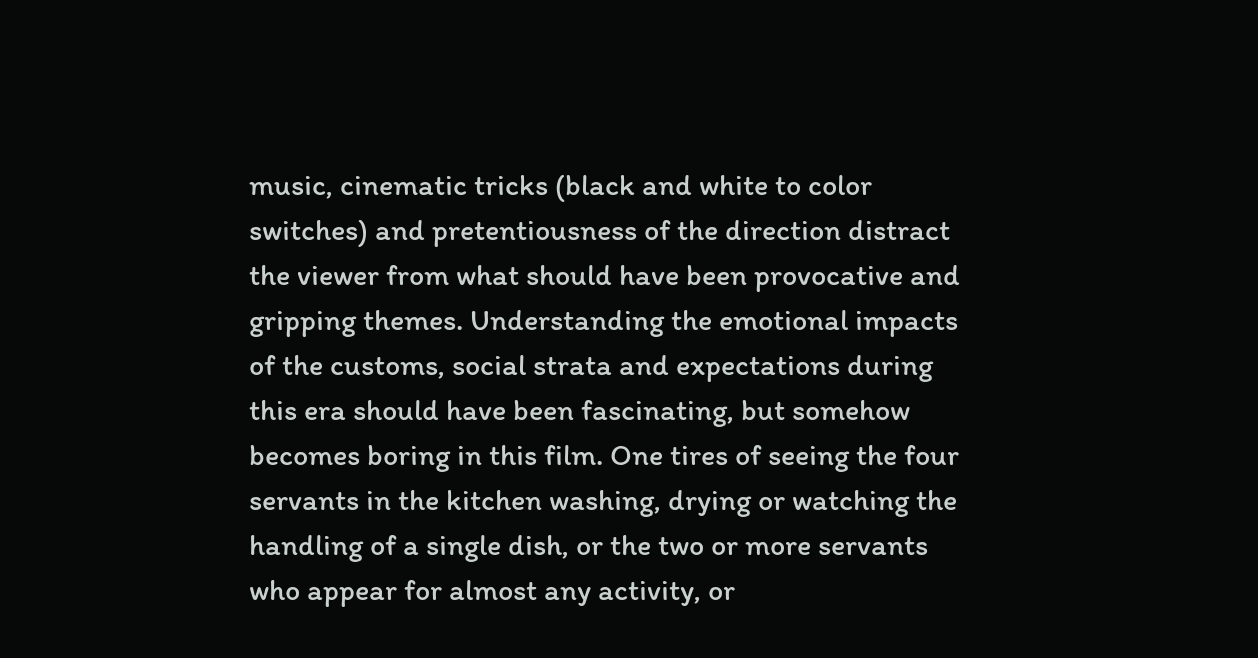music, cinematic tricks (black and white to color switches) and pretentiousness of the direction distract the viewer from what should have been provocative and gripping themes. Understanding the emotional impacts of the customs, social strata and expectations during this era should have been fascinating, but somehow becomes boring in this film. One tires of seeing the four servants in the kitchen washing, drying or watching the handling of a single dish, or the two or more servants who appear for almost any activity, or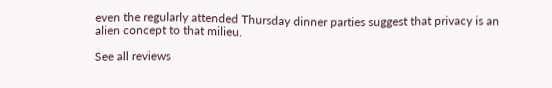even the regularly attended Thursday dinner parties suggest that privacy is an alien concept to that milieu.

See all reviews